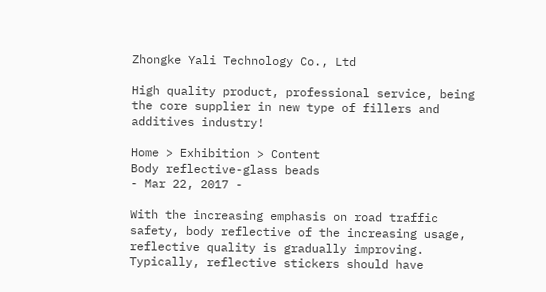Zhongke Yali Technology Co., Ltd

High quality product, professional service, being the core supplier in new type of fillers and additives industry!

Home > Exhibition > Content
Body reflective-glass beads
- Mar 22, 2017 -

With the increasing emphasis on road traffic safety, body reflective of the increasing usage, reflective quality is gradually improving. Typically, reflective stickers should have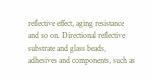reflective effect, aging resistance and so on. Directional reflective substrate and glass beads, adhesives and components, such as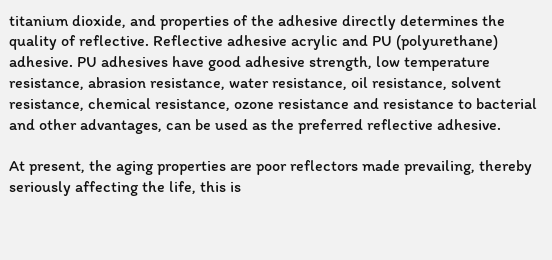titanium dioxide, and properties of the adhesive directly determines the quality of reflective. Reflective adhesive acrylic and PU (polyurethane) adhesive. PU adhesives have good adhesive strength, low temperature resistance, abrasion resistance, water resistance, oil resistance, solvent resistance, chemical resistance, ozone resistance and resistance to bacterial and other advantages, can be used as the preferred reflective adhesive.

At present, the aging properties are poor reflectors made prevailing, thereby seriously affecting the life, this is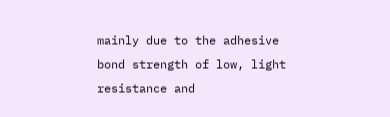mainly due to the adhesive bond strength of low, light resistance and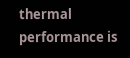thermal performance is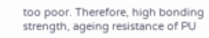too poor. Therefore, high bonding strength, ageing resistance of PU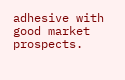adhesive with good market prospects.